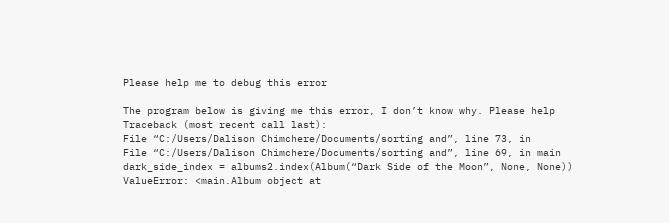Please help me to debug this error

The program below is giving me this error, I don’t know why. Please help
Traceback (most recent call last):
File “C:/Users/Dalison Chimchere/Documents/sorting and”, line 73, in
File “C:/Users/Dalison Chimchere/Documents/sorting and”, line 69, in main
dark_side_index = albums2.index(Album(“Dark Side of the Moon”, None, None))
ValueError: <main.Album object at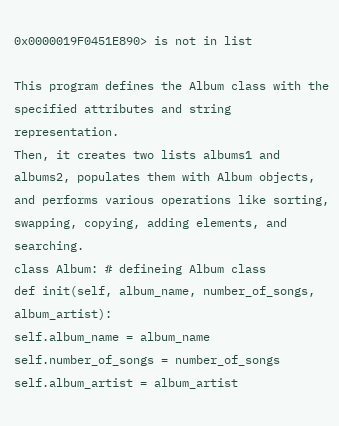0x0000019F0451E890> is not in list

This program defines the Album class with the specified attributes and string representation.
Then, it creates two lists albums1 and albums2, populates them with Album objects,
and performs various operations like sorting, swapping, copying, adding elements, and searching.
class Album: # defineing Album class
def init(self, album_name, number_of_songs, album_artist):
self.album_name = album_name
self.number_of_songs = number_of_songs
self.album_artist = album_artist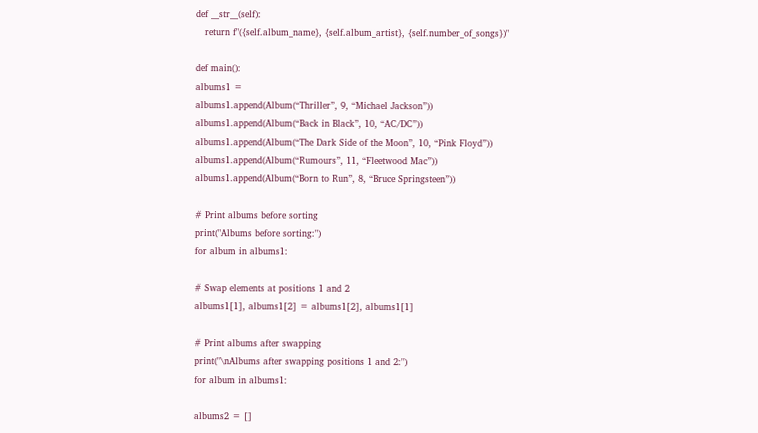def __str__(self):
   return f"({self.album_name}, {self.album_artist}, {self.number_of_songs})"

def main():
albums1 =
albums1.append(Album(“Thriller”, 9, “Michael Jackson”))
albums1.append(Album(“Back in Black”, 10, “AC/DC”))
albums1.append(Album(“The Dark Side of the Moon”, 10, “Pink Floyd”))
albums1.append(Album(“Rumours”, 11, “Fleetwood Mac”))
albums1.append(Album(“Born to Run”, 8, “Bruce Springsteen”))

# Print albums before sorting
print("Albums before sorting:")
for album in albums1:

# Swap elements at positions 1 and 2
albums1[1], albums1[2] = albums1[2], albums1[1]

# Print albums after swapping
print("\nAlbums after swapping positions 1 and 2:")
for album in albums1:

albums2 = []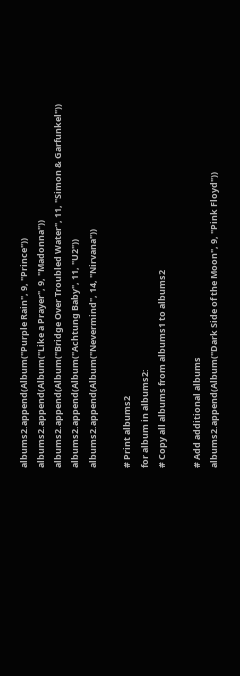albums2.append(Album("Purple Rain", 9, "Prince"))
albums2.append(Album("Like a Prayer", 9, "Madonna"))
albums2.append(Album("Bridge Over Troubled Water", 11, "Simon & Garfunkel"))
albums2.append(Album("Achtung Baby", 11, "U2"))
albums2.append(Album("Nevermind", 14, "Nirvana"))

# Print albums2
for album in albums2:
# Copy all albums from albums1 to albums2

# Add additional albums
albums2.append(Album("Dark Side of the Moon", 9, "Pink Floyd"))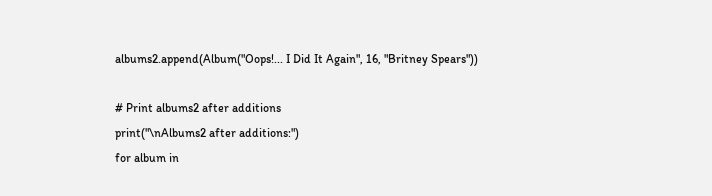albums2.append(Album("Oops!... I Did It Again", 16, "Britney Spears"))

# Print albums2 after additions
print("\nAlbums2 after additions:")
for album in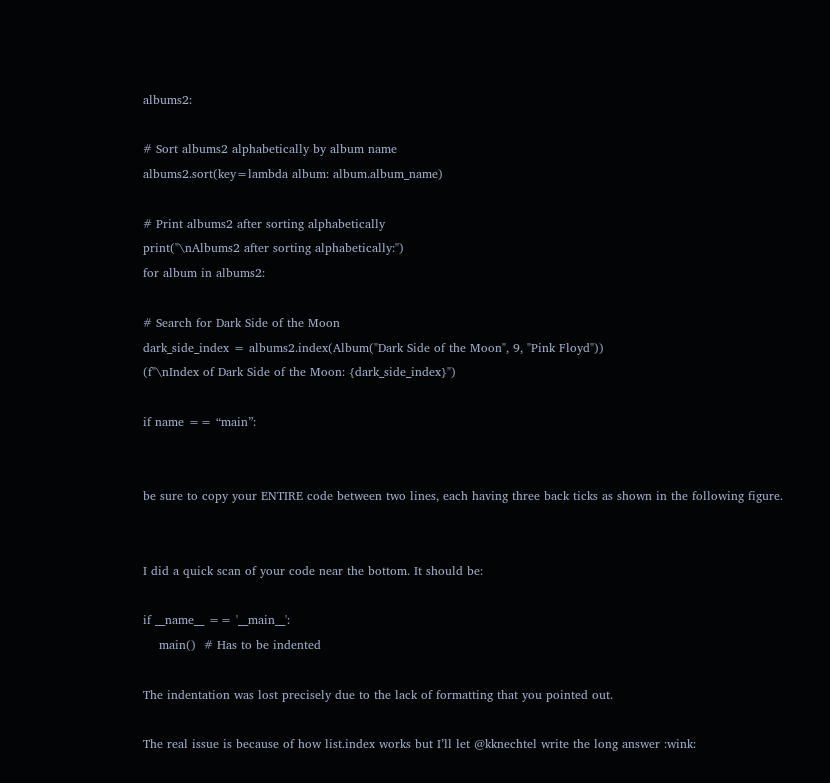albums2:

# Sort albums2 alphabetically by album name
albums2.sort(key=lambda album: album.album_name)

# Print albums2 after sorting alphabetically
print("\nAlbums2 after sorting alphabetically:")
for album in albums2:

# Search for Dark Side of the Moon
dark_side_index = albums2.index(Album("Dark Side of the Moon", 9, "Pink Floyd"))
(f"\nIndex of Dark Side of the Moon: {dark_side_index}")

if name == “main”:


be sure to copy your ENTIRE code between two lines, each having three back ticks as shown in the following figure.


I did a quick scan of your code near the bottom. It should be:

if __name__ == '__main__':
    main()  # Has to be indented

The indentation was lost precisely due to the lack of formatting that you pointed out.

The real issue is because of how list.index works but I’ll let @kknechtel write the long answer :wink: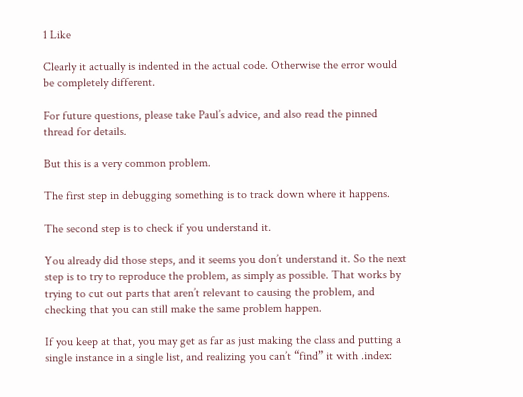1 Like

Clearly it actually is indented in the actual code. Otherwise the error would be completely different.

For future questions, please take Paul’s advice, and also read the pinned thread for details.

But this is a very common problem.

The first step in debugging something is to track down where it happens.

The second step is to check if you understand it.

You already did those steps, and it seems you don’t understand it. So the next step is to try to reproduce the problem, as simply as possible. That works by trying to cut out parts that aren’t relevant to causing the problem, and checking that you can still make the same problem happen.

If you keep at that, you may get as far as just making the class and putting a single instance in a single list, and realizing you can’t “find” it with .index: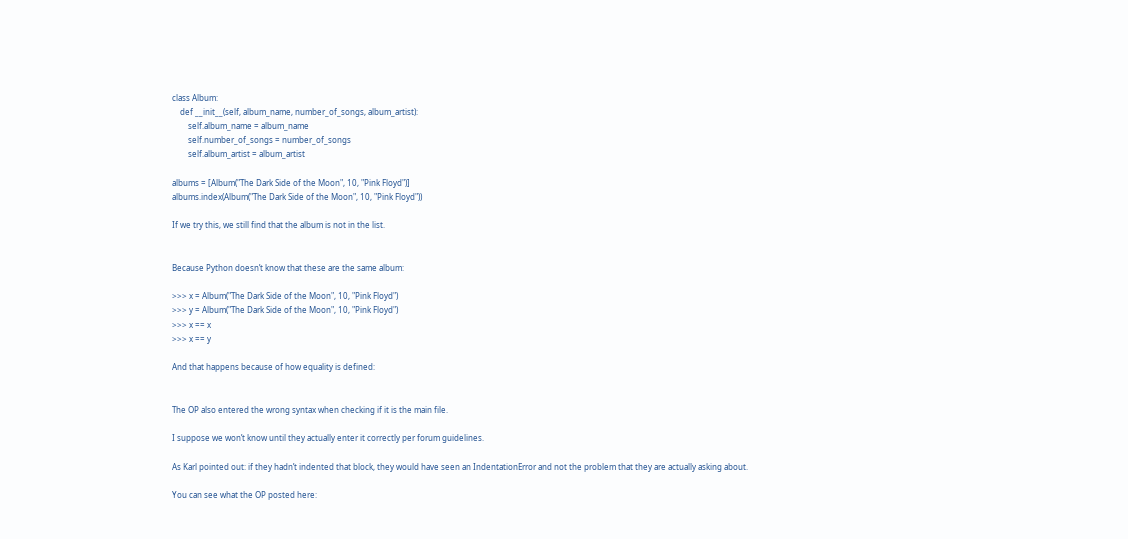class Album:
    def __init__(self, album_name, number_of_songs, album_artist):
        self.album_name = album_name
        self.number_of_songs = number_of_songs
        self.album_artist = album_artist

albums = [Album("The Dark Side of the Moon", 10, "Pink Floyd")]
albums.index(Album("The Dark Side of the Moon", 10, "Pink Floyd"))

If we try this, we still find that the album is not in the list.


Because Python doesn’t know that these are the same album:

>>> x = Album("The Dark Side of the Moon", 10, "Pink Floyd")
>>> y = Album("The Dark Side of the Moon", 10, "Pink Floyd")
>>> x == x
>>> x == y

And that happens because of how equality is defined:


The OP also entered the wrong syntax when checking if it is the main file.

I suppose we won’t know until they actually enter it correctly per forum guidelines.

As Karl pointed out: if they hadn’t indented that block, they would have seen an IndentationError and not the problem that they are actually asking about.

You can see what the OP posted here: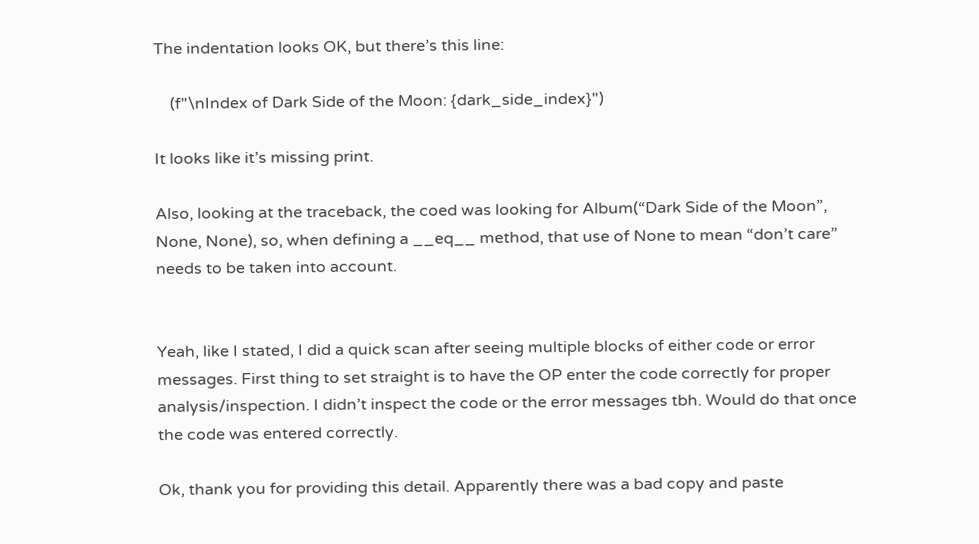The indentation looks OK, but there’s this line:

    (f"\nIndex of Dark Side of the Moon: {dark_side_index}")

It looks like it’s missing print.

Also, looking at the traceback, the coed was looking for Album(“Dark Side of the Moon”, None, None), so, when defining a __eq__ method, that use of None to mean “don’t care” needs to be taken into account.


Yeah, like I stated, I did a quick scan after seeing multiple blocks of either code or error messages. First thing to set straight is to have the OP enter the code correctly for proper analysis/inspection. I didn’t inspect the code or the error messages tbh. Would do that once the code was entered correctly.

Ok, thank you for providing this detail. Apparently there was a bad copy and paste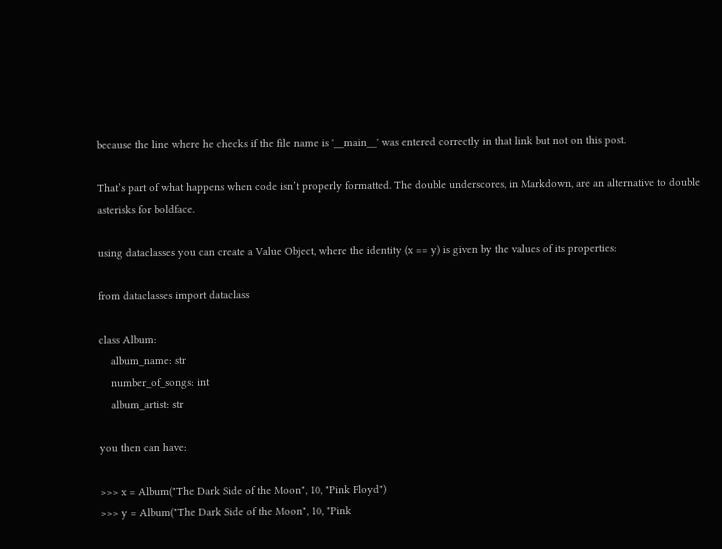because the line where he checks if the file name is '__main__' was entered correctly in that link but not on this post.

That’s part of what happens when code isn’t properly formatted. The double underscores, in Markdown, are an alternative to double asterisks for boldface.

using dataclasses you can create a Value Object, where the identity (x == y) is given by the values of its properties:

from dataclasses import dataclass

class Album:
    album_name: str
    number_of_songs: int
    album_artist: str

you then can have:

>>> x = Album("The Dark Side of the Moon", 10, "Pink Floyd")
>>> y = Album("The Dark Side of the Moon", 10, "Pink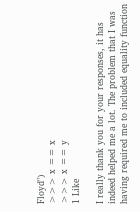Floyd")
>>> x == x
>>> x == y
1 Like

I really thank you for your responses, it has indeed helped me a lot. The problem that I was having required me to included equality function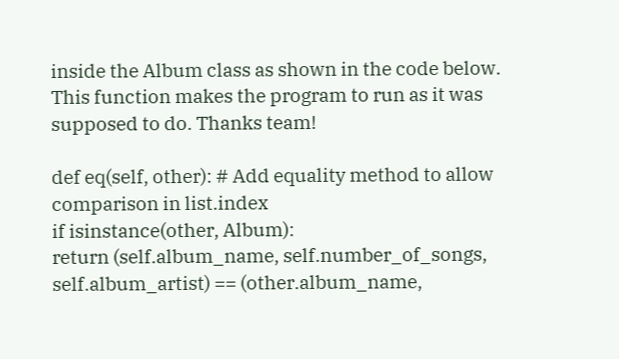inside the Album class as shown in the code below.
This function makes the program to run as it was supposed to do. Thanks team!

def eq(self, other): # Add equality method to allow comparison in list.index
if isinstance(other, Album):
return (self.album_name, self.number_of_songs, self.album_artist) == (other.album_name,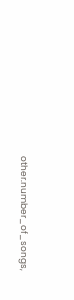other.number_of_songs,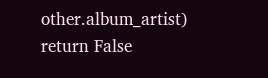other.album_artist)
return False